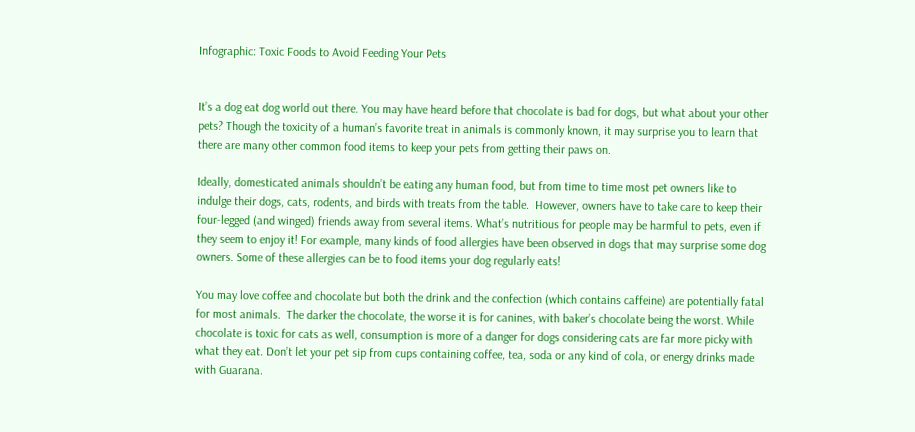Infographic: Toxic Foods to Avoid Feeding Your Pets


It’s a dog eat dog world out there. You may have heard before that chocolate is bad for dogs, but what about your other pets? Though the toxicity of a human’s favorite treat in animals is commonly known, it may surprise you to learn that there are many other common food items to keep your pets from getting their paws on.

Ideally, domesticated animals shouldn’t be eating any human food, but from time to time most pet owners like to indulge their dogs, cats, rodents, and birds with treats from the table.  However, owners have to take care to keep their four-legged (and winged) friends away from several items. What’s nutritious for people may be harmful to pets, even if they seem to enjoy it! For example, many kinds of food allergies have been observed in dogs that may surprise some dog owners. Some of these allergies can be to food items your dog regularly eats!

You may love coffee and chocolate but both the drink and the confection (which contains caffeine) are potentially fatal for most animals.  The darker the chocolate, the worse it is for canines, with baker’s chocolate being the worst. While chocolate is toxic for cats as well, consumption is more of a danger for dogs considering cats are far more picky with what they eat. Don’t let your pet sip from cups containing coffee, tea, soda or any kind of cola, or energy drinks made with Guarana.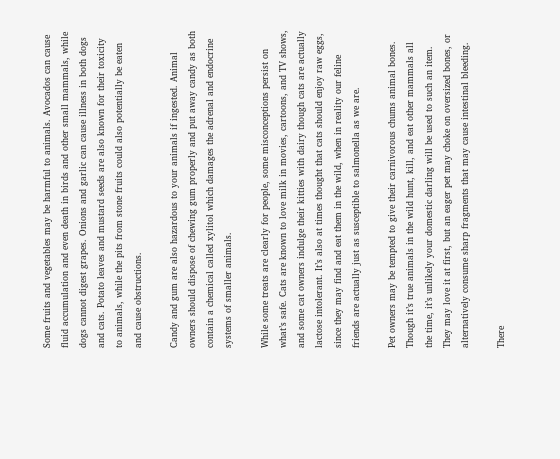Some fruits and vegetables may be harmful to animals. Avocados can cause fluid accumulation and even death in birds and other small mammals, while dogs cannot digest grapes. Onions and garlic can cause illness in both dogs and cats. Potato leaves and mustard seeds are also known for their toxicity to animals, while the pits from stone fruits could also potentially be eaten and cause obstructions.

Candy and gum are also hazardous to your animals if ingested. Animal owners should dispose of chewing gum properly and put away candy as both contain a chemical called xylitol which damages the adrenal and endocrine systems of smaller animals.

While some treats are clearly for people, some misconceptions persist on what’s safe. Cats are known to love milk in movies, cartoons, and TV shows, and some cat owners indulge their kitties with dairy though cats are actually lactose intolerant. It’s also at times thought that cats should enjoy raw eggs, since they may find and eat them in the wild, when in reality our feline friends are actually just as susceptible to salmonella as we are.

Pet owners may be tempted to give their carnivorous chums animal bones. Though it’s true animals in the wild hunt, kill, and eat other mammals all the time, it’s unlikely your domestic darling will be used to such an item. They may love it at first, but an eager pet may choke on oversized bones, or alternatively consume sharp fragments that may cause intestinal bleeding.

There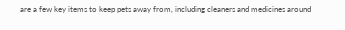are a few key items to keep pets away from, including cleaners and medicines around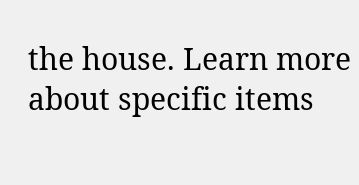the house. Learn more about specific items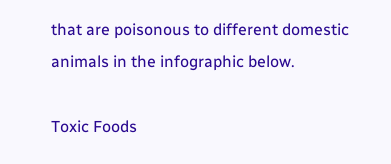that are poisonous to different domestic animals in the infographic below.

Toxic Foods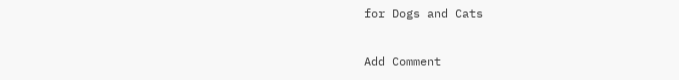for Dogs and Cats

Add Comment